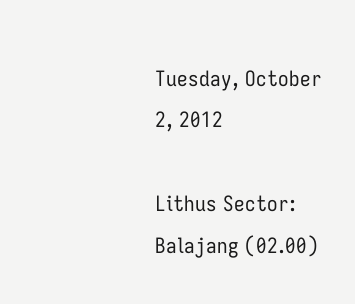Tuesday, October 2, 2012

Lithus Sector: Balajang (02.00)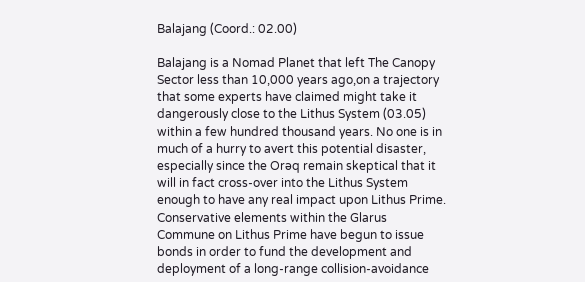Balajang (Coord.: 02.00)

Balajang is a Nomad Planet that left The Canopy Sector less than 10,000 years ago,on a trajectory that some experts have claimed might take it dangerously close to the Lithus System (03.05) within a few hundred thousand years. No one is in much of a hurry to avert this potential disaster, especially since the Orəq remain skeptical that it will in fact cross-over into the Lithus System enough to have any real impact upon Lithus Prime. Conservative elements within the Glarus Commune on Lithus Prime have begun to issue bonds in order to fund the development and deployment of a long-range collision-avoidance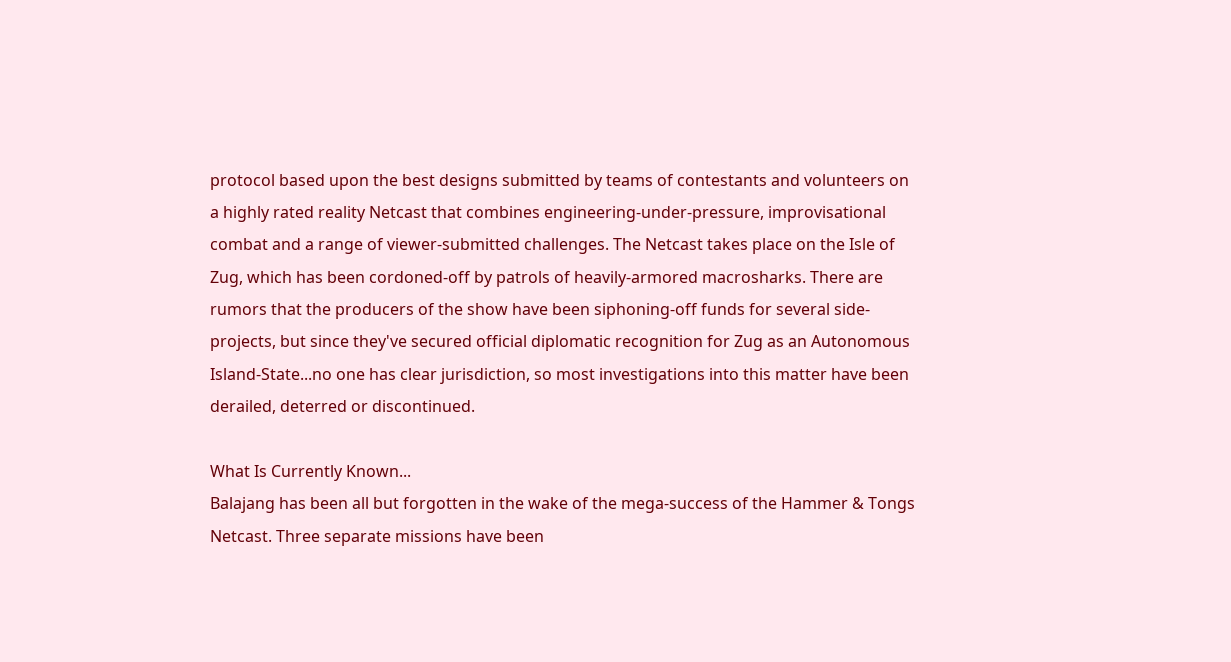protocol based upon the best designs submitted by teams of contestants and volunteers on a highly rated reality Netcast that combines engineering-under-pressure, improvisational combat and a range of viewer-submitted challenges. The Netcast takes place on the Isle of Zug, which has been cordoned-off by patrols of heavily-armored macrosharks. There are rumors that the producers of the show have been siphoning-off funds for several side-projects, but since they've secured official diplomatic recognition for Zug as an Autonomous Island-State...no one has clear jurisdiction, so most investigations into this matter have been derailed, deterred or discontinued.

What Is Currently Known...
Balajang has been all but forgotten in the wake of the mega-success of the Hammer & Tongs Netcast. Three separate missions have been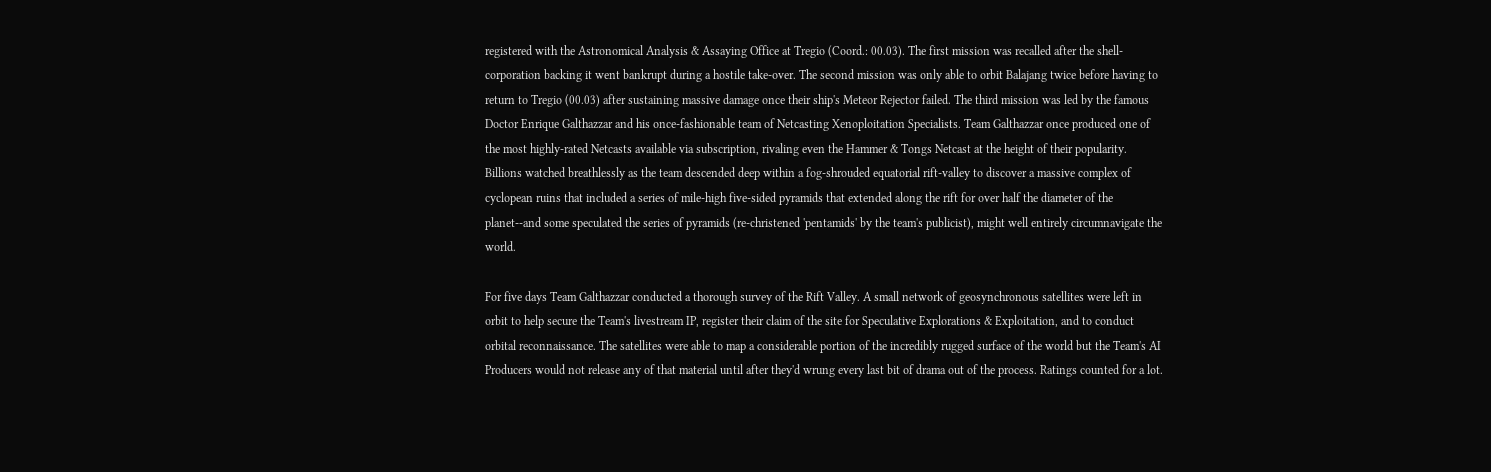registered with the Astronomical Analysis & Assaying Office at Tregio (Coord.: 00.03). The first mission was recalled after the shell-corporation backing it went bankrupt during a hostile take-over. The second mission was only able to orbit Balajang twice before having to return to Tregio (00.03) after sustaining massive damage once their ship's Meteor Rejector failed. The third mission was led by the famous Doctor Enrique Galthazzar and his once-fashionable team of Netcasting Xenoploitation Specialists. Team Galthazzar once produced one of the most highly-rated Netcasts available via subscription, rivaling even the Hammer & Tongs Netcast at the height of their popularity. Billions watched breathlessly as the team descended deep within a fog-shrouded equatorial rift-valley to discover a massive complex of cyclopean ruins that included a series of mile-high five-sided pyramids that extended along the rift for over half the diameter of the planet--and some speculated the series of pyramids (re-christened 'pentamids' by the team's publicist), might well entirely circumnavigate the world.

For five days Team Galthazzar conducted a thorough survey of the Rift Valley. A small network of geosynchronous satellites were left in orbit to help secure the Team's livestream IP, register their claim of the site for Speculative Explorations & Exploitation, and to conduct orbital reconnaissance. The satellites were able to map a considerable portion of the incredibly rugged surface of the world but the Team's AI Producers would not release any of that material until after they'd wrung every last bit of drama out of the process. Ratings counted for a lot.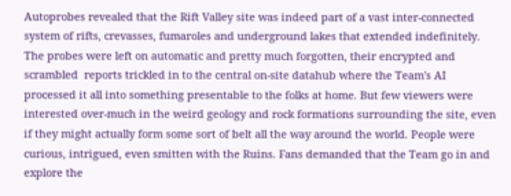Autoprobes revealed that the Rift Valley site was indeed part of a vast inter-connected system of rifts, crevasses, fumaroles and underground lakes that extended indefinitely. The probes were left on automatic and pretty much forgotten, their encrypted and scrambled  reports trickled in to the central on-site datahub where the Team's AI processed it all into something presentable to the folks at home. But few viewers were interested over-much in the weird geology and rock formations surrounding the site, even if they might actually form some sort of belt all the way around the world. People were curious, intrigued, even smitten with the Ruins. Fans demanded that the Team go in and explore the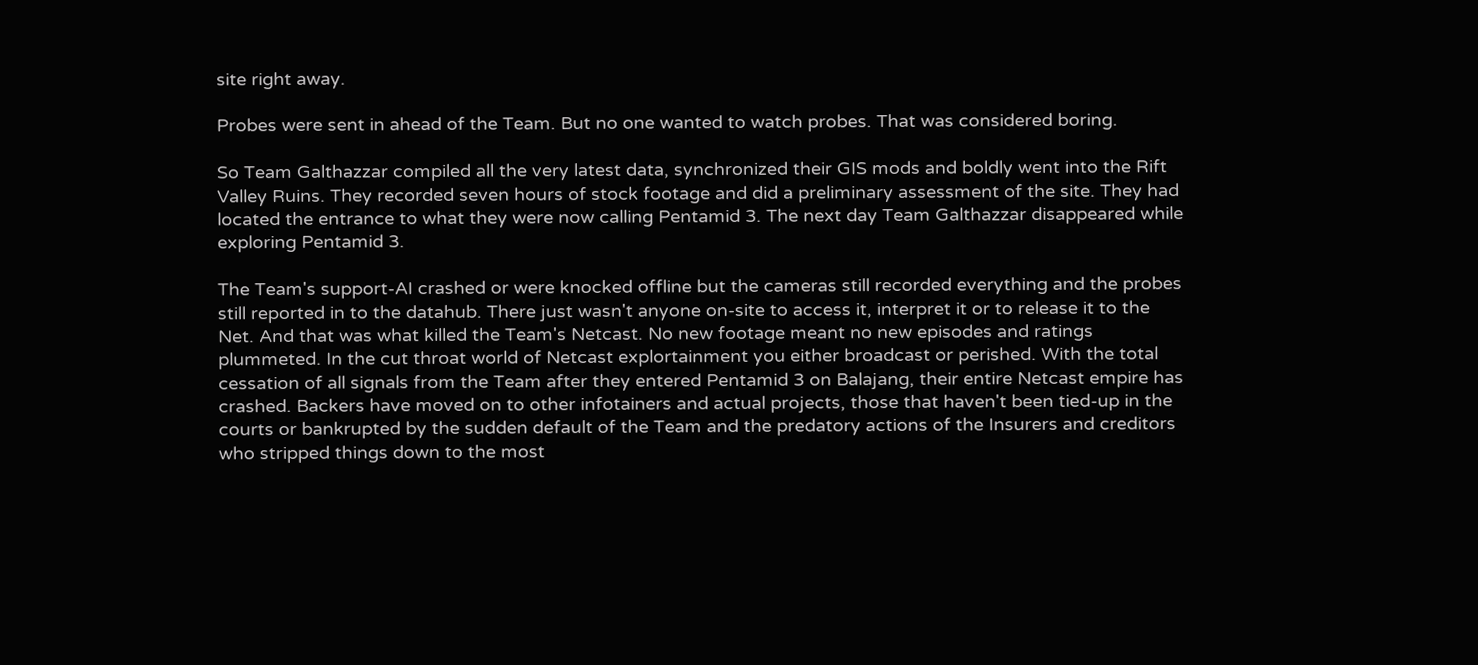site right away.

Probes were sent in ahead of the Team. But no one wanted to watch probes. That was considered boring.

So Team Galthazzar compiled all the very latest data, synchronized their GIS mods and boldly went into the Rift Valley Ruins. They recorded seven hours of stock footage and did a preliminary assessment of the site. They had located the entrance to what they were now calling Pentamid 3. The next day Team Galthazzar disappeared while exploring Pentamid 3.

The Team's support-AI crashed or were knocked offline but the cameras still recorded everything and the probes still reported in to the datahub. There just wasn't anyone on-site to access it, interpret it or to release it to the Net. And that was what killed the Team's Netcast. No new footage meant no new episodes and ratings plummeted. In the cut throat world of Netcast explortainment you either broadcast or perished. With the total cessation of all signals from the Team after they entered Pentamid 3 on Balajang, their entire Netcast empire has crashed. Backers have moved on to other infotainers and actual projects, those that haven't been tied-up in the courts or bankrupted by the sudden default of the Team and the predatory actions of the Insurers and creditors who stripped things down to the most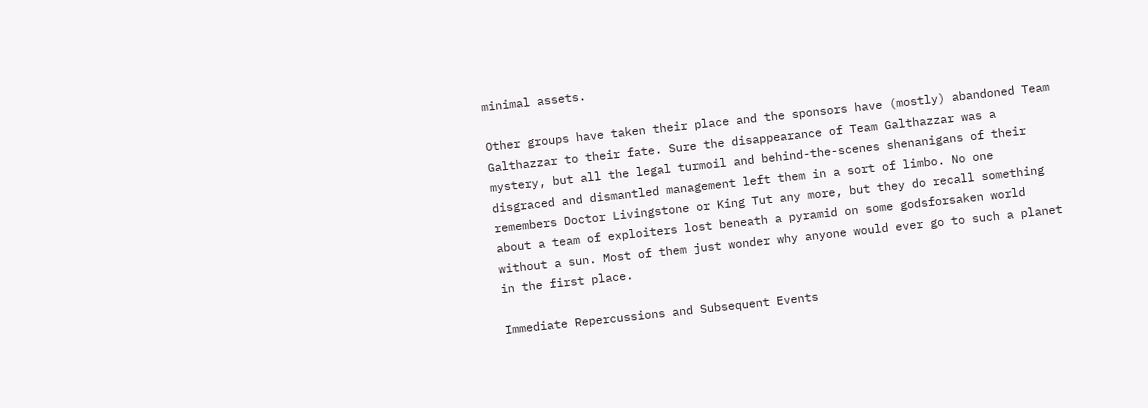minimal assets.

Other groups have taken their place and the sponsors have (mostly) abandoned Team Galthazzar to their fate. Sure the disappearance of Team Galthazzar was a mystery, but all the legal turmoil and behind-the-scenes shenanigans of their disgraced and dismantled management left them in a sort of limbo. No one remembers Doctor Livingstone or King Tut any more, but they do recall something about a team of exploiters lost beneath a pyramid on some godsforsaken world without a sun. Most of them just wonder why anyone would ever go to such a planet in the first place.

Immediate Repercussions and Subsequent Events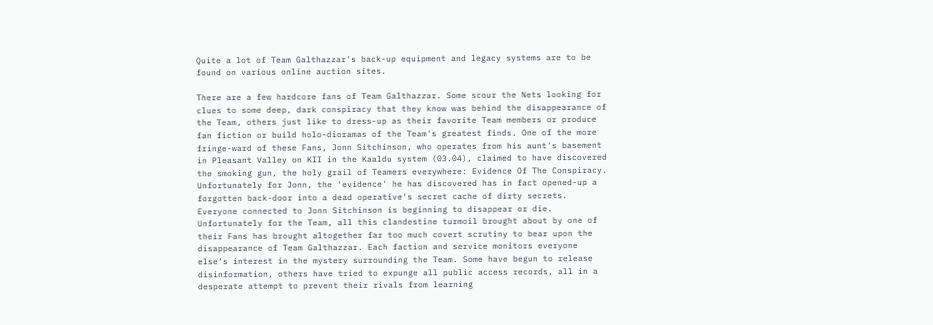Quite a lot of Team Galthazzar's back-up equipment and legacy systems are to be found on various online auction sites.

There are a few hardcore fans of Team Galthazzar. Some scour the Nets looking for clues to some deep, dark conspiracy that they know was behind the disappearance of the Team, others just like to dress-up as their favorite Team members or produce fan fiction or build holo-dioramas of the Team's greatest finds. One of the more fringe-ward of these Fans, Jonn Sitchinson, who operates from his aunt's basement in Pleasant Valley on KII in the Kaaldu system (03.04), claimed to have discovered the smoking gun, the holy grail of Teamers everywhere: Evidence Of The Conspiracy. Unfortunately for Jonn, the 'evidence' he has discovered has in fact opened-up a forgotten back-door into a dead operative's secret cache of dirty secrets. Everyone connected to Jonn Sitchinson is beginning to disappear or die. Unfortunately for the Team, all this clandestine turmoil brought about by one of their Fans has brought altogether far too much covert scrutiny to bear upon the disappearance of Team Galthazzar. Each faction and service monitors everyone else's interest in the mystery surrounding the Team. Some have begun to release disinformation, others have tried to expunge all public access records, all in a desperate attempt to prevent their rivals from learning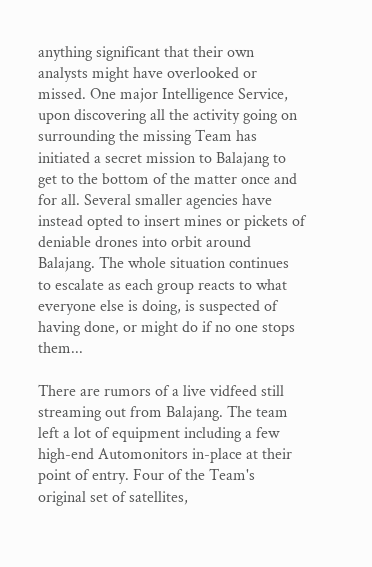anything significant that their own analysts might have overlooked or missed. One major Intelligence Service, upon discovering all the activity going on surrounding the missing Team has initiated a secret mission to Balajang to get to the bottom of the matter once and for all. Several smaller agencies have instead opted to insert mines or pickets of deniable drones into orbit around Balajang. The whole situation continues to escalate as each group reacts to what everyone else is doing, is suspected of having done, or might do if no one stops them...

There are rumors of a live vidfeed still streaming out from Balajang. The team left a lot of equipment including a few high-end Automonitors in-place at their point of entry. Four of the Team's original set of satellites,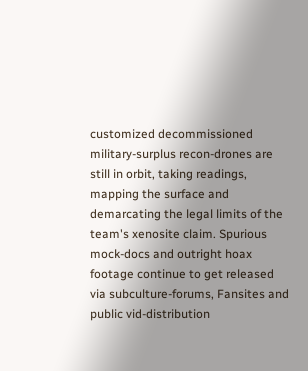customized decommissioned military-surplus recon-drones are still in orbit, taking readings, mapping the surface and demarcating the legal limits of the team's xenosite claim. Spurious mock-docs and outright hoax footage continue to get released via subculture-forums, Fansites and public vid-distribution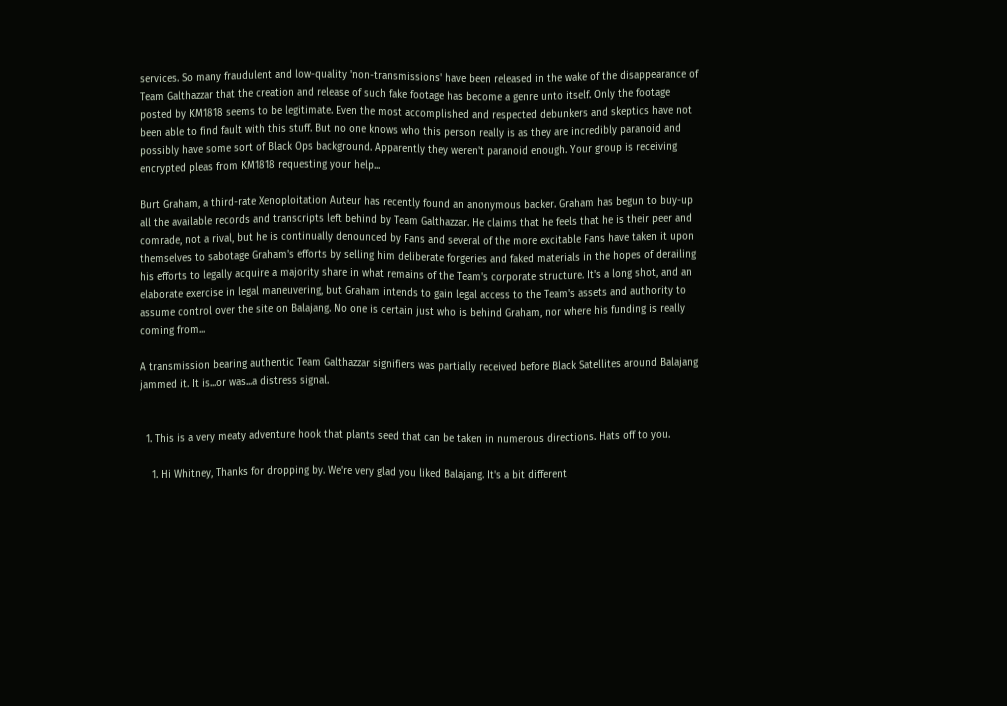services. So many fraudulent and low-quality 'non-transmissions' have been released in the wake of the disappearance of Team Galthazzar that the creation and release of such fake footage has become a genre unto itself. Only the footage posted by KM1818 seems to be legitimate. Even the most accomplished and respected debunkers and skeptics have not been able to find fault with this stuff. But no one knows who this person really is as they are incredibly paranoid and possibly have some sort of Black Ops background. Apparently they weren't paranoid enough. Your group is receiving encrypted pleas from KM1818 requesting your help...

Burt Graham, a third-rate Xenoploitation Auteur has recently found an anonymous backer. Graham has begun to buy-up all the available records and transcripts left behind by Team Galthazzar. He claims that he feels that he is their peer and comrade, not a rival, but he is continually denounced by Fans and several of the more excitable Fans have taken it upon themselves to sabotage Graham's efforts by selling him deliberate forgeries and faked materials in the hopes of derailing his efforts to legally acquire a majority share in what remains of the Team's corporate structure. It's a long shot, and an elaborate exercise in legal maneuvering, but Graham intends to gain legal access to the Team's assets and authority to assume control over the site on Balajang. No one is certain just who is behind Graham, nor where his funding is really coming from...

A transmission bearing authentic Team Galthazzar signifiers was partially received before Black Satellites around Balajang jammed it. It is...or was...a distress signal.


  1. This is a very meaty adventure hook that plants seed that can be taken in numerous directions. Hats off to you.

    1. Hi Whitney, Thanks for dropping by. We're very glad you liked Balajang. It's a bit different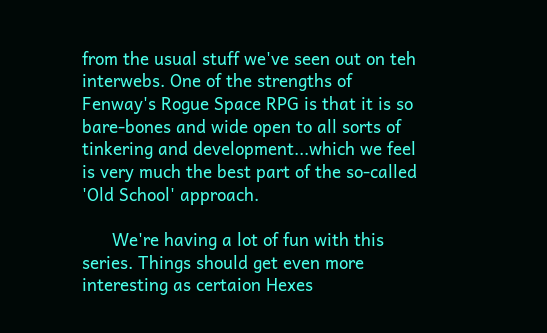from the usual stuff we've seen out on teh interwebs. One of the strengths of Fenway's Rogue Space RPG is that it is so bare-bones and wide open to all sorts of tinkering and development...which we feel is very much the best part of the so-called 'Old School' approach.

      We're having a lot of fun with this series. Things should get even more interesting as certaion Hexes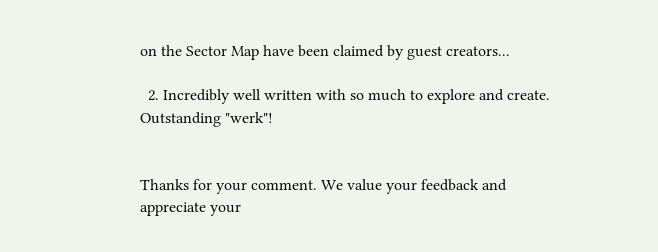on the Sector Map have been claimed by guest creators...

  2. Incredibly well written with so much to explore and create. Outstanding "werk"!


Thanks for your comment. We value your feedback and appreciate your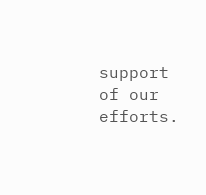support of our efforts.